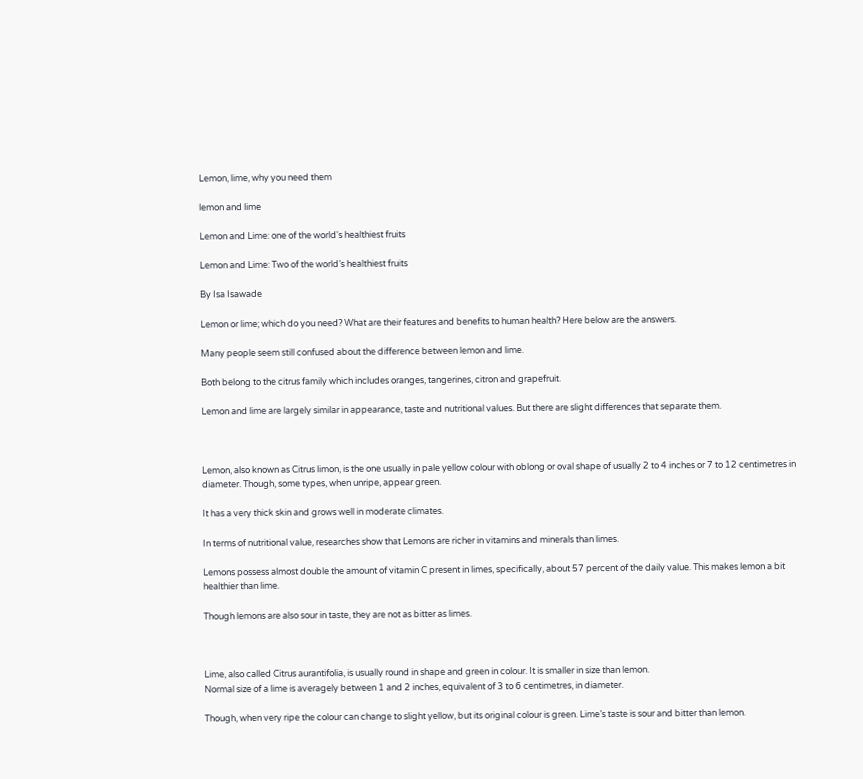Lemon, lime, why you need them

lemon and lime

Lemon and Lime: one of the world's healthiest fruits

Lemon and Lime: Two of the world’s healthiest fruits

By Isa Isawade

Lemon or lime; which do you need? What are their features and benefits to human health? Here below are the answers.

Many people seem still confused about the difference between lemon and lime.

Both belong to the citrus family which includes oranges, tangerines, citron and grapefruit.

Lemon and lime are largely similar in appearance, taste and nutritional values. But there are slight differences that separate them.



Lemon, also known as Citrus limon, is the one usually in pale yellow colour with oblong or oval shape of usually 2 to 4 inches or 7 to 12 centimetres in diameter. Though, some types, when unripe, appear green.

It has a very thick skin and grows well in moderate climates.

In terms of nutritional value, researches show that Lemons are richer in vitamins and minerals than limes.

Lemons possess almost double the amount of vitamin C present in limes, specifically, about 57 percent of the daily value. This makes lemon a bit healthier than lime.

Though lemons are also sour in taste, they are not as bitter as limes.



Lime, also called Citrus aurantifolia, is usually round in shape and green in colour. It is smaller in size than lemon.
Normal size of a lime is averagely between 1 and 2 inches, equivalent of 3 to 6 centimetres, in diameter.

Though, when very ripe the colour can change to slight yellow, but its original colour is green. Lime’s taste is sour and bitter than lemon.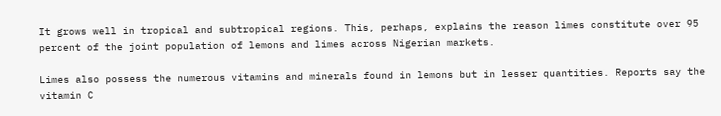It grows well in tropical and subtropical regions. This, perhaps, explains the reason limes constitute over 95 percent of the joint population of lemons and limes across Nigerian markets.

Limes also possess the numerous vitamins and minerals found in lemons but in lesser quantities. Reports say the vitamin C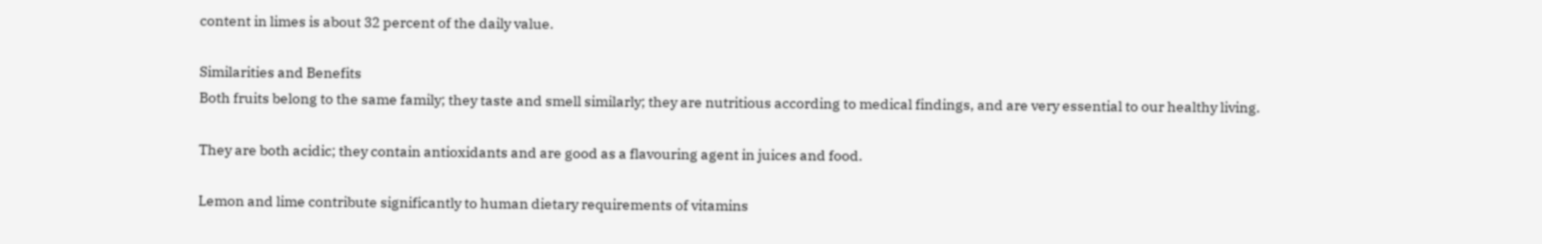content in limes is about 32 percent of the daily value.

Similarities and Benefits
Both fruits belong to the same family; they taste and smell similarly; they are nutritious according to medical findings, and are very essential to our healthy living.

They are both acidic; they contain antioxidants and are good as a flavouring agent in juices and food.

Lemon and lime contribute significantly to human dietary requirements of vitamins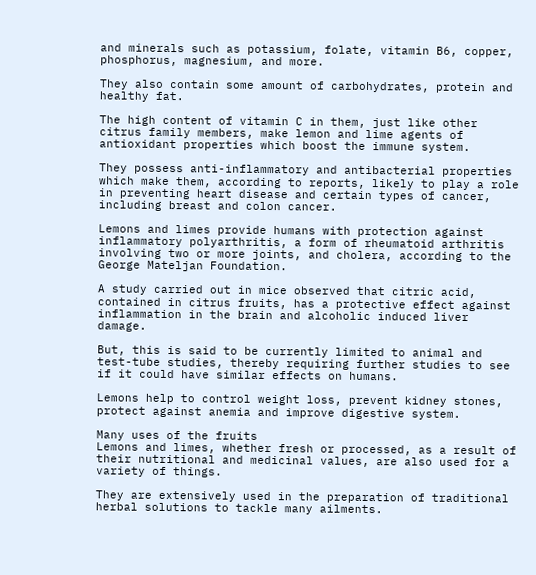and minerals such as potassium, folate, vitamin B6, copper, phosphorus, magnesium, and more.

They also contain some amount of carbohydrates, protein and healthy fat.

The high content of vitamin C in them, just like other citrus family members, make lemon and lime agents of antioxidant properties which boost the immune system.

They possess anti-inflammatory and antibacterial properties which make them, according to reports, likely to play a role in preventing heart disease and certain types of cancer, including breast and colon cancer.

Lemons and limes provide humans with protection against inflammatory polyarthritis, a form of rheumatoid arthritis involving two or more joints, and cholera, according to the George Mateljan Foundation.

A study carried out in mice observed that citric acid, contained in citrus fruits, has a protective effect against inflammation in the brain and alcoholic induced liver damage.

But, this is said to be currently limited to animal and test-tube studies, thereby requiring further studies to see if it could have similar effects on humans.

Lemons help to control weight loss, prevent kidney stones, protect against anemia and improve digestive system.

Many uses of the fruits
Lemons and limes, whether fresh or processed, as a result of their nutritional and medicinal values, are also used for a variety of things.

They are extensively used in the preparation of traditional herbal solutions to tackle many ailments.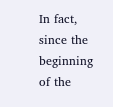In fact, since the beginning of the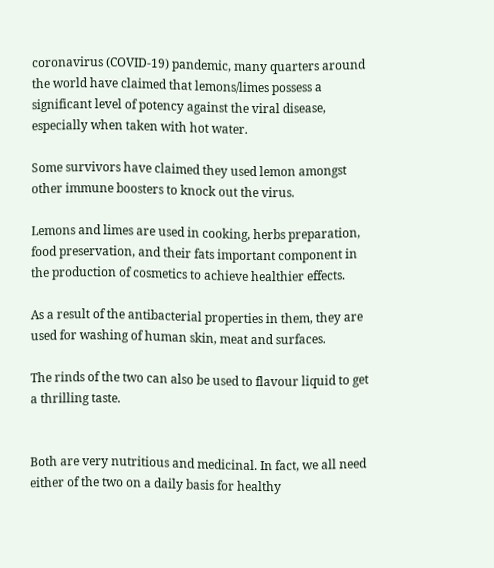coronavirus (COVID-19) pandemic, many quarters around the world have claimed that lemons/limes possess a significant level of potency against the viral disease, especially when taken with hot water.

Some survivors have claimed they used lemon amongst other immune boosters to knock out the virus.

Lemons and limes are used in cooking, herbs preparation, food preservation, and their fats important component in the production of cosmetics to achieve healthier effects.

As a result of the antibacterial properties in them, they are used for washing of human skin, meat and surfaces.

The rinds of the two can also be used to flavour liquid to get a thrilling taste.


Both are very nutritious and medicinal. In fact, we all need either of the two on a daily basis for healthy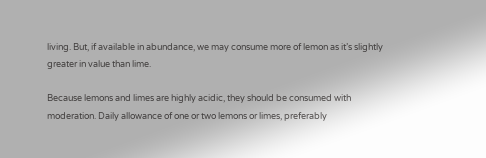living. But, if available in abundance, we may consume more of lemon as it’s slightly greater in value than lime.

Because lemons and limes are highly acidic, they should be consumed with moderation. Daily allowance of one or two lemons or limes, preferably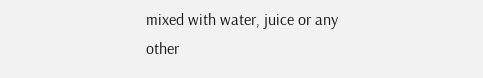mixed with water, juice or any other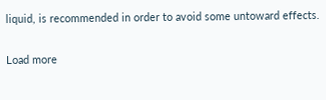liquid, is recommended in order to avoid some untoward effects.

Load more